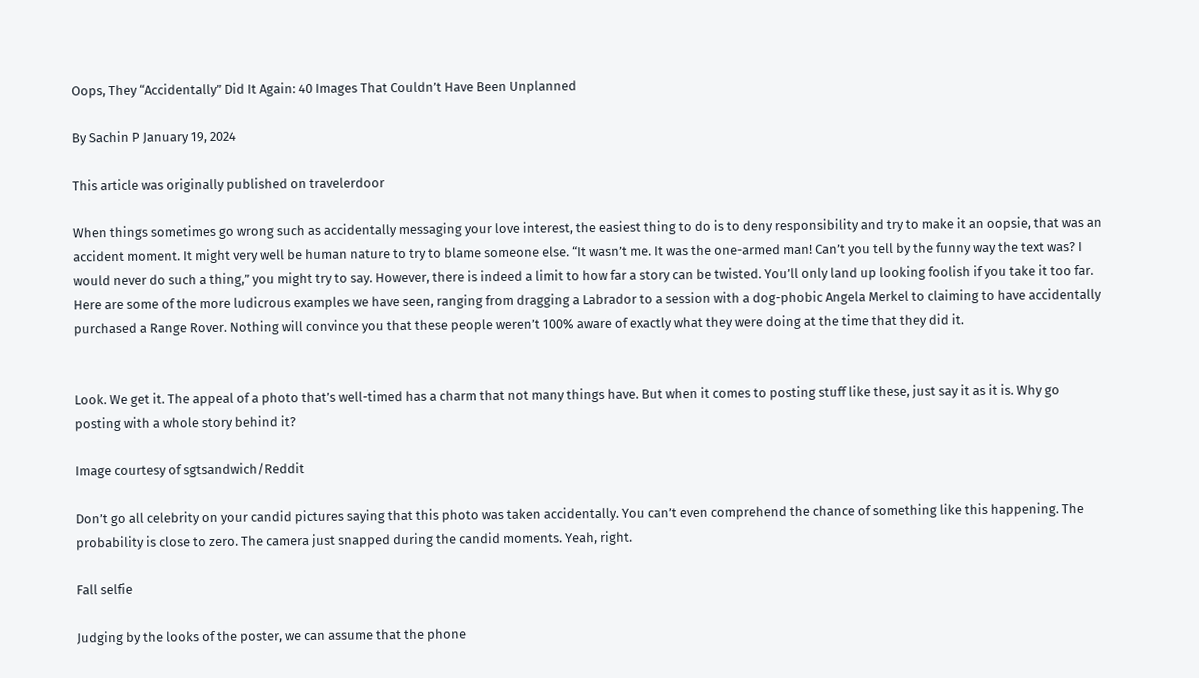Oops, They “Accidentally” Did It Again: 40 Images That Couldn’t Have Been Unplanned

By Sachin P January 19, 2024

This article was originally published on travelerdoor

When things sometimes go wrong such as accidentally messaging your love interest, the easiest thing to do is to deny responsibility and try to make it an oopsie, that was an accident moment. It might very well be human nature to try to blame someone else. “It wasn’t me. It was the one-armed man! Can’t you tell by the funny way the text was? I would never do such a thing,” you might try to say. However, there is indeed a limit to how far a story can be twisted. You’ll only land up looking foolish if you take it too far. Here are some of the more ludicrous examples we have seen, ranging from dragging a Labrador to a session with a dog-phobic Angela Merkel to claiming to have accidentally purchased a Range Rover. Nothing will convince you that these people weren’t 100% aware of exactly what they were doing at the time that they did it.


Look. We get it. The appeal of a photo that’s well-timed has a charm that not many things have. But when it comes to posting stuff like these, just say it as it is. Why go posting with a whole story behind it?

Image courtesy of sgtsandwich/Reddit

Don’t go all celebrity on your candid pictures saying that this photo was taken accidentally. You can’t even comprehend the chance of something like this happening. The probability is close to zero. The camera just snapped during the candid moments. Yeah, right.

Fall selfie

Judging by the looks of the poster, we can assume that the phone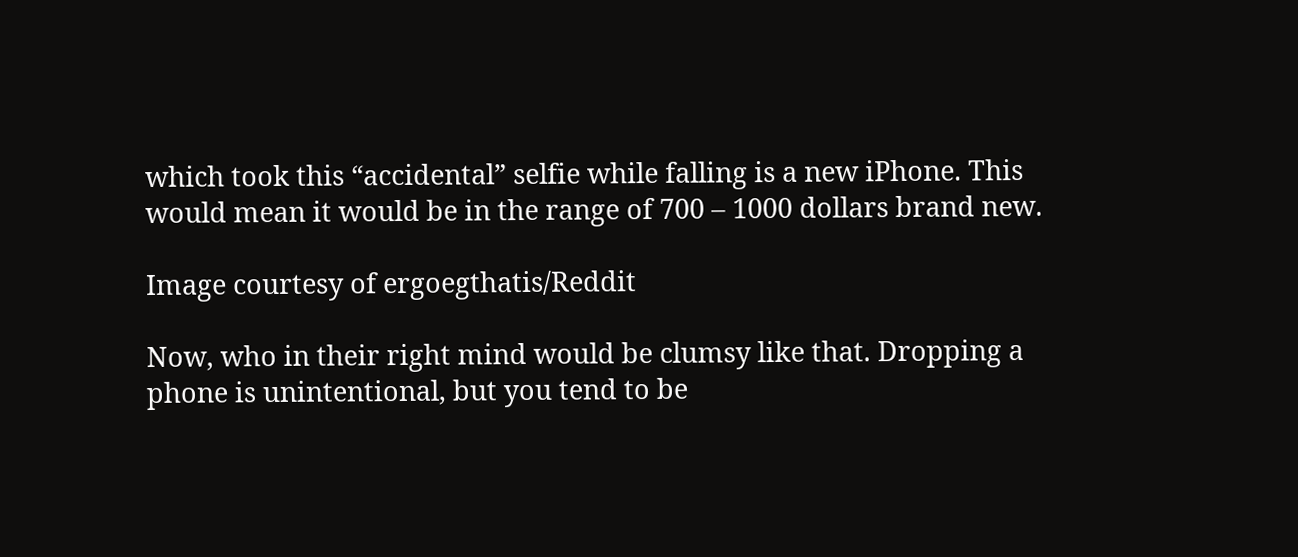which took this “accidental” selfie while falling is a new iPhone. This would mean it would be in the range of 700 – 1000 dollars brand new.

Image courtesy of ergoegthatis/Reddit

Now, who in their right mind would be clumsy like that. Dropping a phone is unintentional, but you tend to be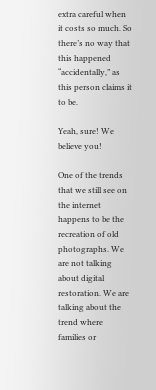extra careful when it costs so much. So there’s no way that this happened “accidentally,” as this person claims it to be.

Yeah, sure! We believe you!

One of the trends that we still see on the internet happens to be the recreation of old photographs. We are not talking about digital restoration. We are talking about the trend where families or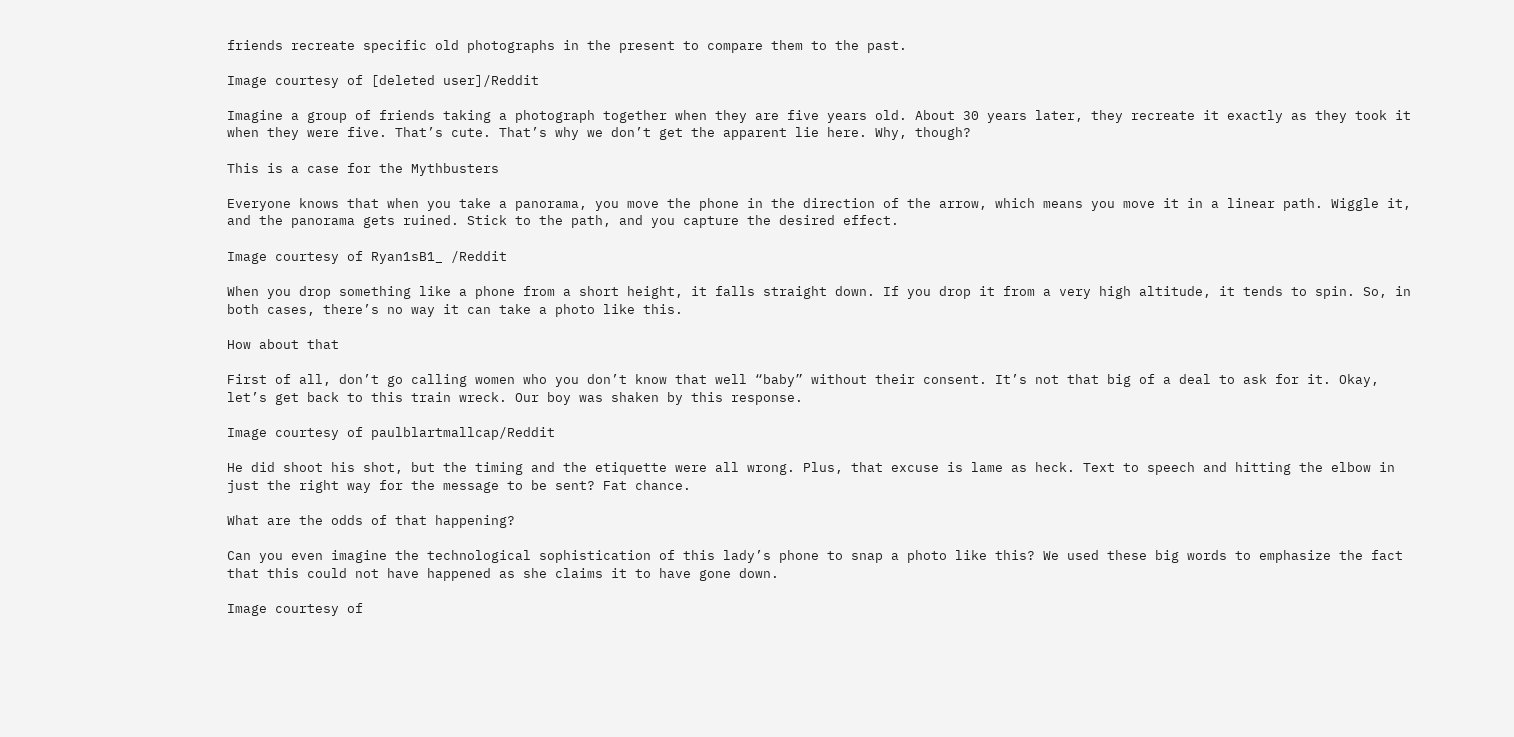friends recreate specific old photographs in the present to compare them to the past.

Image courtesy of [deleted user]/Reddit

Imagine a group of friends taking a photograph together when they are five years old. About 30 years later, they recreate it exactly as they took it when they were five. That’s cute. That’s why we don’t get the apparent lie here. Why, though?

This is a case for the Mythbusters

Everyone knows that when you take a panorama, you move the phone in the direction of the arrow, which means you move it in a linear path. Wiggle it, and the panorama gets ruined. Stick to the path, and you capture the desired effect.

Image courtesy of Ryan1sB1_ /Reddit

When you drop something like a phone from a short height, it falls straight down. If you drop it from a very high altitude, it tends to spin. So, in both cases, there’s no way it can take a photo like this.

How about that

First of all, don’t go calling women who you don’t know that well “baby” without their consent. It’s not that big of a deal to ask for it. Okay, let’s get back to this train wreck. Our boy was shaken by this response.

Image courtesy of paulblartmallcap/Reddit

He did shoot his shot, but the timing and the etiquette were all wrong. Plus, that excuse is lame as heck. Text to speech and hitting the elbow in just the right way for the message to be sent? Fat chance.

What are the odds of that happening?

Can you even imagine the technological sophistication of this lady’s phone to snap a photo like this? We used these big words to emphasize the fact that this could not have happened as she claims it to have gone down.

Image courtesy of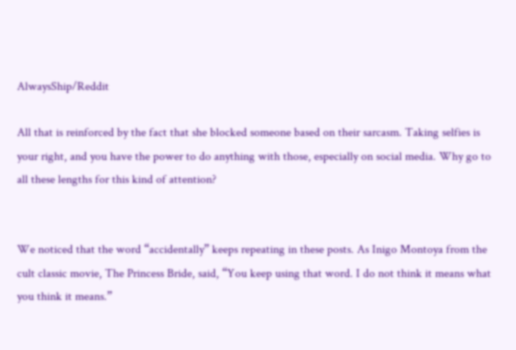AlwaysShip/Reddit

All that is reinforced by the fact that she blocked someone based on their sarcasm. Taking selfies is your right, and you have the power to do anything with those, especially on social media. Why go to all these lengths for this kind of attention?


We noticed that the word “accidentally” keeps repeating in these posts. As Inigo Montoya from the cult classic movie, The Princess Bride, said, “You keep using that word. I do not think it means what you think it means.”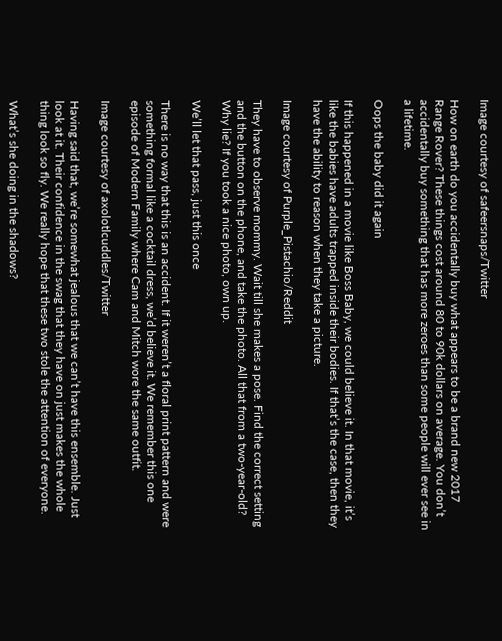Image courtesy of safeersnaps/Twitter

How on earth do you accidentally buy what appears to be a brand new 2017 Range Rover? These things cost around 80 to 90k dollars on average. You don’t accidentally buy something that has more zeroes than some people will ever see in a lifetime.

Oops the baby did it again

If this happened in a movie like Boss Baby, we could believe it. In that movie, it’s like the babies have adults trapped inside their bodies. If that’s the case, then they have the ability to reason when they take a picture.

Image courtesy of Purple_Pistachio/Reddit

They have to observe mommy. Wait till she makes a pose. Find the correct setting and the button on the phone, and take the photo. All that from a two-year-old? Why lie? If you took a nice photo, own up.

We’ll let that pass, just this once

There is no way that this is an accident. If it weren’t a floral print pattern and were something formal like a cocktail dress, we’d believe it. We remember this one episode of Modern Family where Cam and Mitch wore the same outfit.

Image courtesy of axolotlcuddles/Twitter

Having said that, we’re somewhat jealous that we can’t have this ensemble. Just look at it. Their confidence in the swag that they have on just makes the whole thing look so fly. We really hope that these two stole the attention of everyone.

What’s she doing in the shadows?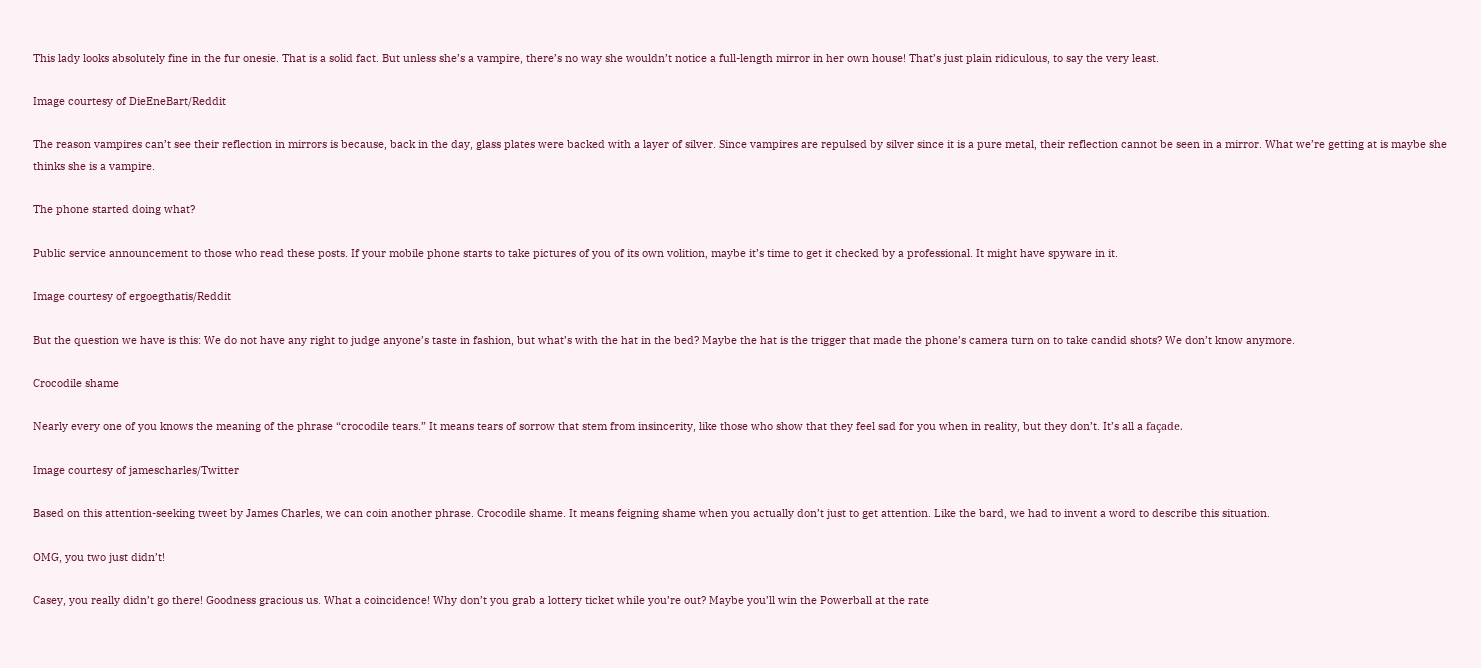This lady looks absolutely fine in the fur onesie. That is a solid fact. But unless she’s a vampire, there’s no way she wouldn’t notice a full-length mirror in her own house! That’s just plain ridiculous, to say the very least.

Image courtesy of DieEneBart/Reddit

The reason vampires can’t see their reflection in mirrors is because, back in the day, glass plates were backed with a layer of silver. Since vampires are repulsed by silver since it is a pure metal, their reflection cannot be seen in a mirror. What we’re getting at is maybe she thinks she is a vampire.

The phone started doing what?

Public service announcement to those who read these posts. If your mobile phone starts to take pictures of you of its own volition, maybe it’s time to get it checked by a professional. It might have spyware in it.

Image courtesy of ergoegthatis/Reddit

But the question we have is this: We do not have any right to judge anyone’s taste in fashion, but what’s with the hat in the bed? Maybe the hat is the trigger that made the phone’s camera turn on to take candid shots? We don’t know anymore.

Crocodile shame

Nearly every one of you knows the meaning of the phrase “crocodile tears.” It means tears of sorrow that stem from insincerity, like those who show that they feel sad for you when in reality, but they don’t. It’s all a façade.

Image courtesy of jamescharles/Twitter

Based on this attention-seeking tweet by James Charles, we can coin another phrase. Crocodile shame. It means feigning shame when you actually don’t just to get attention. Like the bard, we had to invent a word to describe this situation.

OMG, you two just didn’t!

Casey, you really didn’t go there! Goodness gracious us. What a coincidence! Why don’t you grab a lottery ticket while you’re out? Maybe you’ll win the Powerball at the rate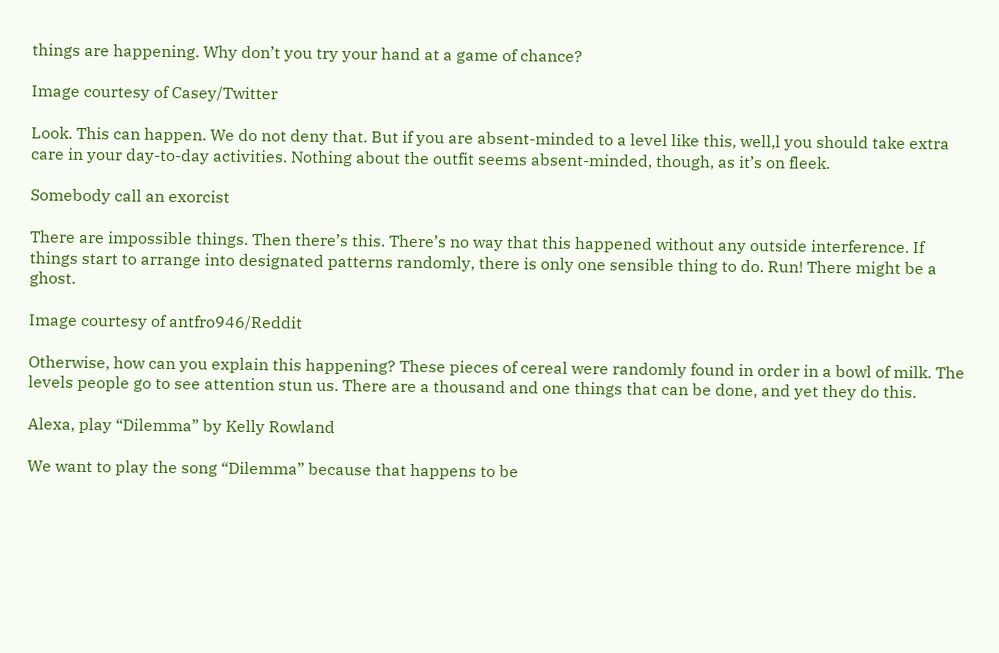things are happening. Why don’t you try your hand at a game of chance?

Image courtesy of Casey/Twitter

Look. This can happen. We do not deny that. But if you are absent-minded to a level like this, well,l you should take extra care in your day-to-day activities. Nothing about the outfit seems absent-minded, though, as it’s on fleek.

Somebody call an exorcist

There are impossible things. Then there’s this. There’s no way that this happened without any outside interference. If things start to arrange into designated patterns randomly, there is only one sensible thing to do. Run! There might be a ghost.

Image courtesy of antfro946/Reddit

Otherwise, how can you explain this happening? These pieces of cereal were randomly found in order in a bowl of milk. The levels people go to see attention stun us. There are a thousand and one things that can be done, and yet they do this.

Alexa, play “Dilemma” by Kelly Rowland

We want to play the song “Dilemma” because that happens to be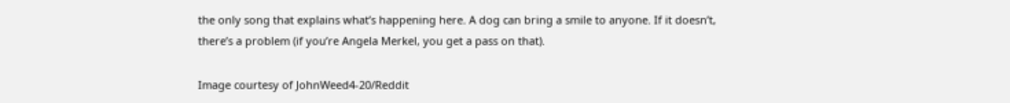the only song that explains what’s happening here. A dog can bring a smile to anyone. If it doesn’t, there’s a problem (if you’re Angela Merkel, you get a pass on that).

Image courtesy of JohnWeed4-20/Reddit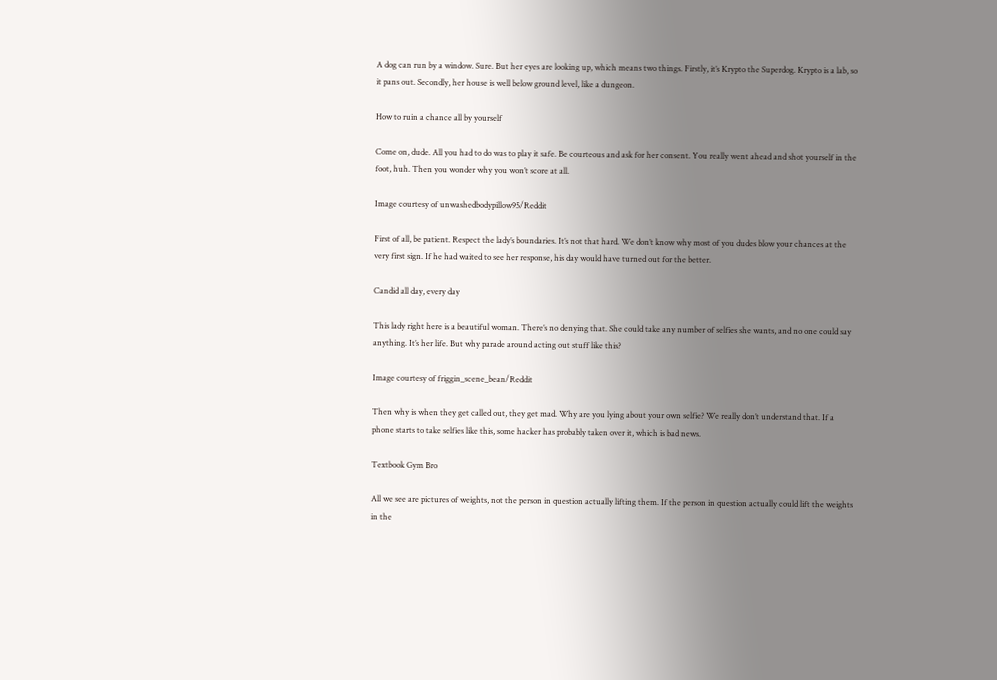A dog can run by a window. Sure. But her eyes are looking up, which means two things. Firstly, it’s Krypto the Superdog. Krypto is a lab, so it pans out. Secondly, her house is well below ground level, like a dungeon.

How to ruin a chance all by yourself

Come on, dude. All you had to do was to play it safe. Be courteous and ask for her consent. You really went ahead and shot yourself in the foot, huh. Then you wonder why you won’t score at all.

Image courtesy of unwashedbodypillow95/Reddit

First of all, be patient. Respect the lady’s boundaries. It’s not that hard. We don’t know why most of you dudes blow your chances at the very first sign. If he had waited to see her response, his day would have turned out for the better.

Candid all day, every day

This lady right here is a beautiful woman. There’s no denying that. She could take any number of selfies she wants, and no one could say anything. It’s her life. But why parade around acting out stuff like this?

Image courtesy of friggin_scene_bean/Reddit

Then why is when they get called out, they get mad. Why are you lying about your own selfie? We really don’t understand that. If a phone starts to take selfies like this, some hacker has probably taken over it, which is bad news.

Textbook Gym Bro

All we see are pictures of weights, not the person in question actually lifting them. If the person in question actually could lift the weights in the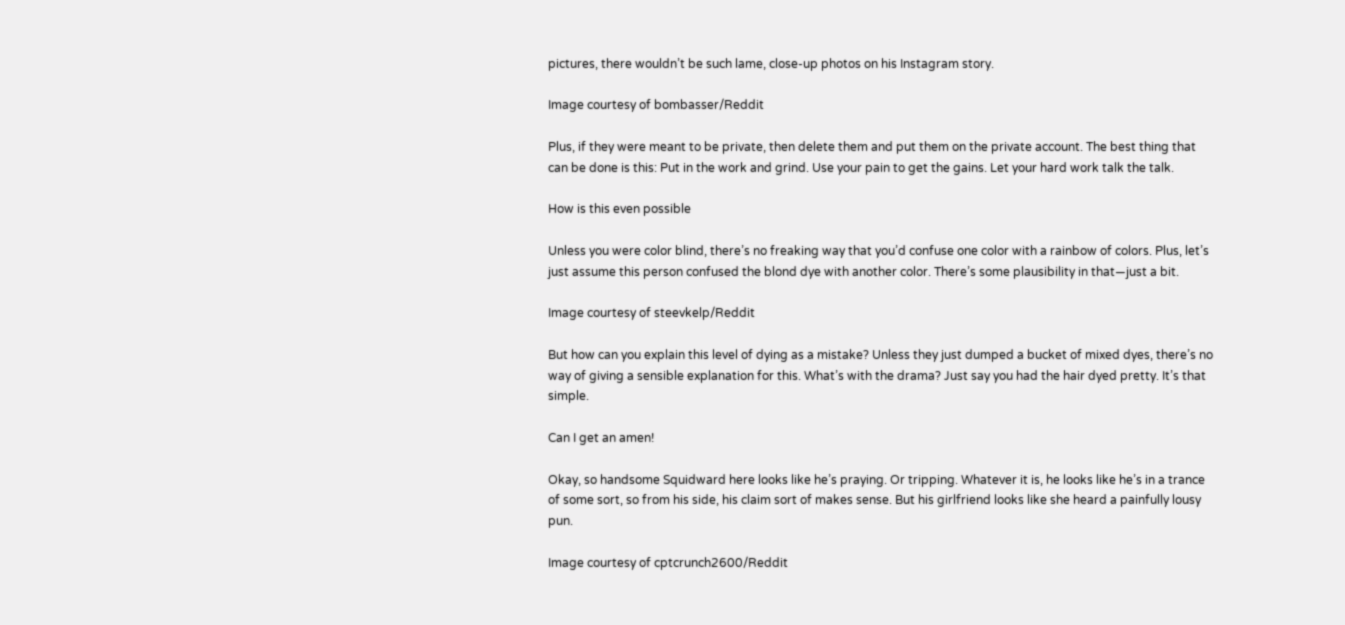pictures, there wouldn’t be such lame, close-up photos on his Instagram story.

Image courtesy of bombasser/Reddit

Plus, if they were meant to be private, then delete them and put them on the private account. The best thing that can be done is this: Put in the work and grind. Use your pain to get the gains. Let your hard work talk the talk.

How is this even possible

Unless you were color blind, there’s no freaking way that you’d confuse one color with a rainbow of colors. Plus, let’s just assume this person confused the blond dye with another color. There’s some plausibility in that—just a bit.

Image courtesy of steevkelp/Reddit

But how can you explain this level of dying as a mistake? Unless they just dumped a bucket of mixed dyes, there’s no way of giving a sensible explanation for this. What’s with the drama? Just say you had the hair dyed pretty. It’s that simple.

Can I get an amen!

Okay, so handsome Squidward here looks like he’s praying. Or tripping. Whatever it is, he looks like he’s in a trance of some sort, so from his side, his claim sort of makes sense. But his girlfriend looks like she heard a painfully lousy pun.

Image courtesy of cptcrunch2600/Reddit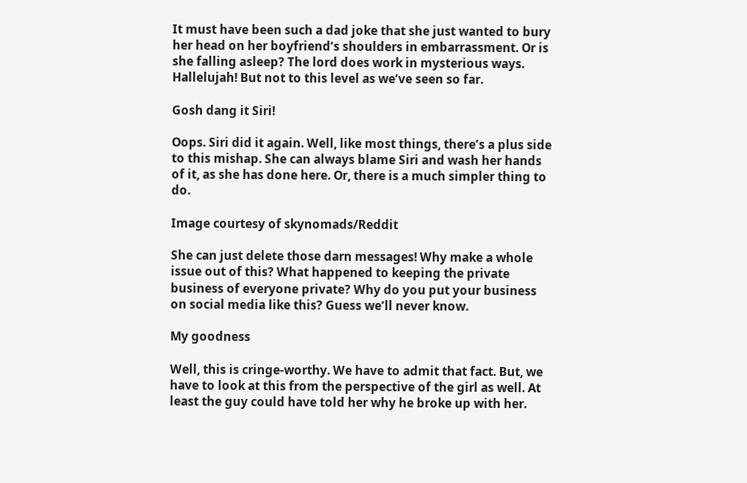It must have been such a dad joke that she just wanted to bury her head on her boyfriend’s shoulders in embarrassment. Or is she falling asleep? The lord does work in mysterious ways. Hallelujah! But not to this level as we’ve seen so far.

Gosh dang it Siri!

Oops. Siri did it again. Well, like most things, there’s a plus side to this mishap. She can always blame Siri and wash her hands of it, as she has done here. Or, there is a much simpler thing to do.

Image courtesy of skynomads/Reddit

She can just delete those darn messages! Why make a whole issue out of this? What happened to keeping the private business of everyone private? Why do you put your business on social media like this? Guess we’ll never know.

My goodness

Well, this is cringe-worthy. We have to admit that fact. But, we have to look at this from the perspective of the girl as well. At least the guy could have told her why he broke up with her.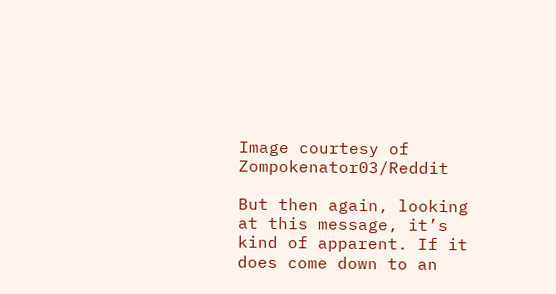Image courtesy of Zompokenator03/Reddit

But then again, looking at this message, it’s kind of apparent. If it does come down to an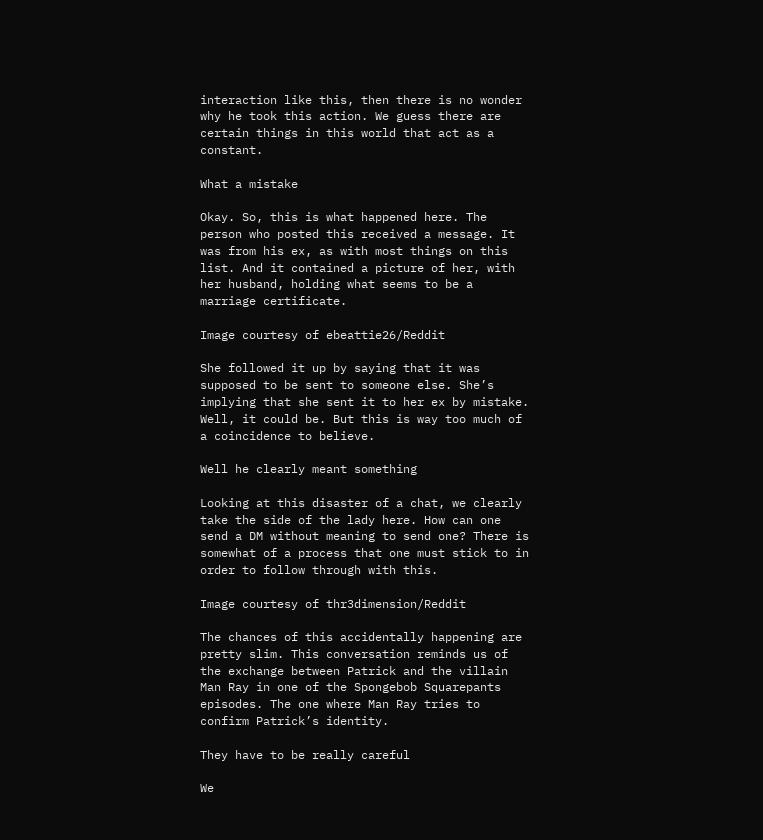interaction like this, then there is no wonder why he took this action. We guess there are certain things in this world that act as a constant.

What a mistake

Okay. So, this is what happened here. The person who posted this received a message. It was from his ex, as with most things on this list. And it contained a picture of her, with her husband, holding what seems to be a marriage certificate.

Image courtesy of ebeattie26/Reddit

She followed it up by saying that it was supposed to be sent to someone else. She’s implying that she sent it to her ex by mistake. Well, it could be. But this is way too much of a coincidence to believe.

Well he clearly meant something

Looking at this disaster of a chat, we clearly take the side of the lady here. How can one send a DM without meaning to send one? There is somewhat of a process that one must stick to in order to follow through with this.

Image courtesy of thr3dimension/Reddit

The chances of this accidentally happening are pretty slim. This conversation reminds us of the exchange between Patrick and the villain Man Ray in one of the Spongebob Squarepants episodes. The one where Man Ray tries to confirm Patrick’s identity.

They have to be really careful

We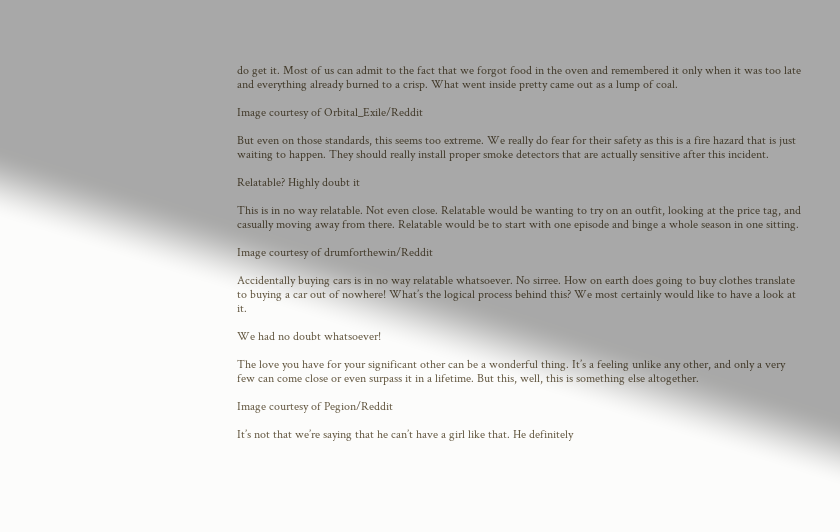do get it. Most of us can admit to the fact that we forgot food in the oven and remembered it only when it was too late and everything already burned to a crisp. What went inside pretty came out as a lump of coal.

Image courtesy of Orbital_Exile/Reddit

But even on those standards, this seems too extreme. We really do fear for their safety as this is a fire hazard that is just waiting to happen. They should really install proper smoke detectors that are actually sensitive after this incident.

Relatable? Highly doubt it

This is in no way relatable. Not even close. Relatable would be wanting to try on an outfit, looking at the price tag, and casually moving away from there. Relatable would be to start with one episode and binge a whole season in one sitting.

Image courtesy of drumforthewin/Reddit

Accidentally buying cars is in no way relatable whatsoever. No sirree. How on earth does going to buy clothes translate to buying a car out of nowhere! What’s the logical process behind this? We most certainly would like to have a look at it.

We had no doubt whatsoever!

The love you have for your significant other can be a wonderful thing. It’s a feeling unlike any other, and only a very few can come close or even surpass it in a lifetime. But this, well, this is something else altogether.

Image courtesy of Pegion/Reddit

It’s not that we’re saying that he can’t have a girl like that. He definitely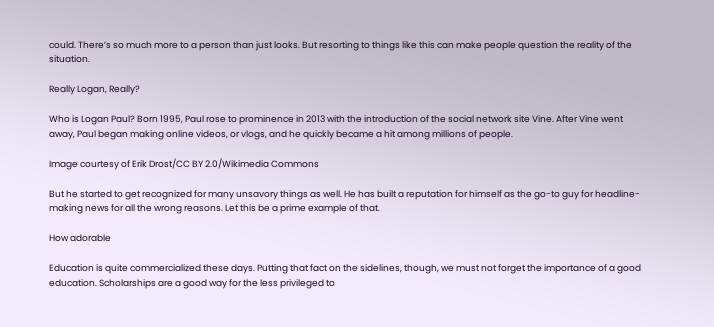could. There’s so much more to a person than just looks. But resorting to things like this can make people question the reality of the situation.

Really Logan, Really?

Who is Logan Paul? Born 1995, Paul rose to prominence in 2013 with the introduction of the social network site Vine. After Vine went away, Paul began making online videos, or vlogs, and he quickly became a hit among millions of people.

Image courtesy of Erik Drost/CC BY 2.0/Wikimedia Commons

But he started to get recognized for many unsavory things as well. He has built a reputation for himself as the go-to guy for headline-making news for all the wrong reasons. Let this be a prime example of that.

How adorable

Education is quite commercialized these days. Putting that fact on the sidelines, though, we must not forget the importance of a good education. Scholarships are a good way for the less privileged to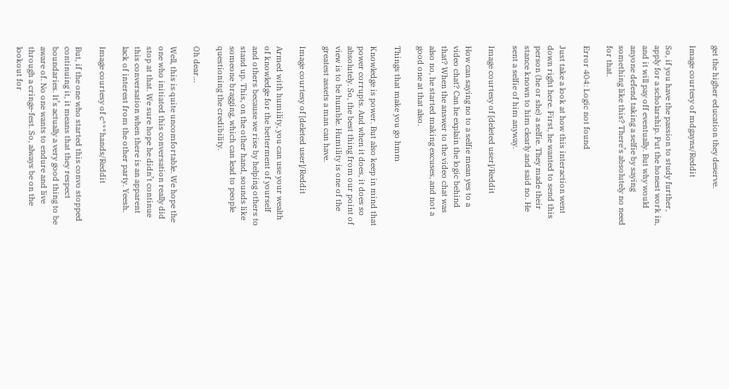get the higher education they deserve.

Image courtesy of mdgayns/Reddit

So, if you have the passion to study further, apply for a scholarship. Put the honest work in, and it will pay off eventually. But why would anyone defend taking a selfie by saying something like this? There’s absolutely no need for that.

Error 404: Logic not found

Just take a look at how this interaction went down right here. First, he wanted to send this person (he or she) a selfie. They made their stance known to him clearly and said no. He sent a selfie of him anyway.

Image courtesy of [deleted user]/Reddit

How can saying no to a selfie mean yes to a video chat? Can he explain the logic behind that? When the answer to the video chat was also no, he started making excuses, and not a good one at that also.

Things that make you go hmm

Knowledge is power. But also keep in mind that power corrupts. And when it does, it does so absolutely. So, the best thing from our point of view is to be humble. Humility is one of the greatest assets a man can have.

Image courtesy of [deleted user]/Reddit

Armed with humility, you can use your wealth of knowledge for the betterment of yourself and others because we rise by helping others to stand up. This, on the other hand, sounds like someone bragging, which can lead to people questioning the credibility.

Oh dear…

Well, this is quite uncomfortable. We hope the one who initiated this conversation really did stop at that. We sure hope he didn’t continue this conversation when there is an apparent lack of interest from the other party. Yeesh.

Image courtesy of c***hands/Reddit

But, if the one who started this convo stopped continuing it, it means that they respect boundaries. It’s actually a very good thing to be aware of. No one wants to endure and live through a cringe-fest. So, always be on the lookout for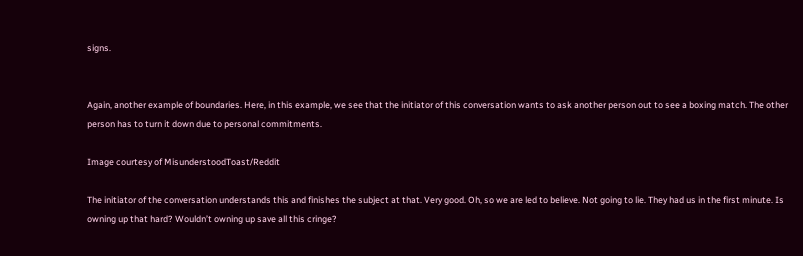signs.


Again, another example of boundaries. Here, in this example, we see that the initiator of this conversation wants to ask another person out to see a boxing match. The other person has to turn it down due to personal commitments.

Image courtesy of MisunderstoodToast/Reddit

The initiator of the conversation understands this and finishes the subject at that. Very good. Oh, so we are led to believe. Not going to lie. They had us in the first minute. Is owning up that hard? Wouldn’t owning up save all this cringe?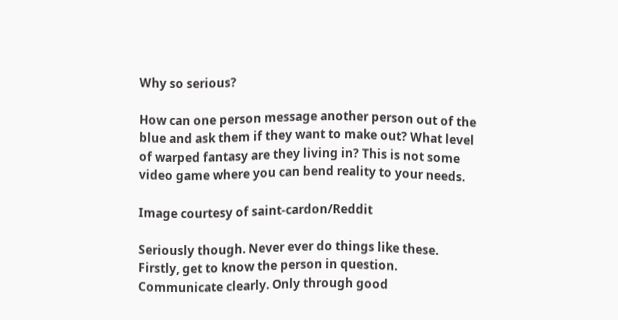Why so serious?

How can one person message another person out of the blue and ask them if they want to make out? What level of warped fantasy are they living in? This is not some video game where you can bend reality to your needs.

Image courtesy of saint-cardon/Reddit

Seriously though. Never ever do things like these. Firstly, get to know the person in question. Communicate clearly. Only through good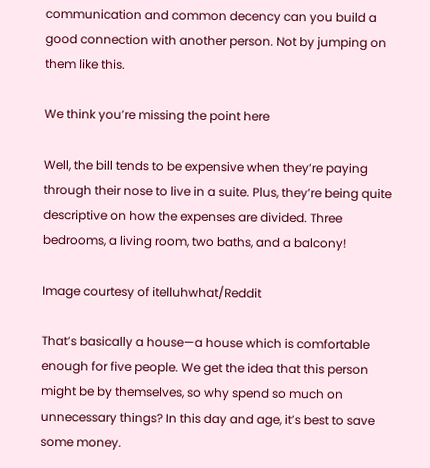communication and common decency can you build a good connection with another person. Not by jumping on them like this.

We think you’re missing the point here

Well, the bill tends to be expensive when they’re paying through their nose to live in a suite. Plus, they’re being quite descriptive on how the expenses are divided. Three bedrooms, a living room, two baths, and a balcony!

Image courtesy of itelluhwhat/Reddit

That’s basically a house—a house which is comfortable enough for five people. We get the idea that this person might be by themselves, so why spend so much on unnecessary things? In this day and age, it’s best to save some money.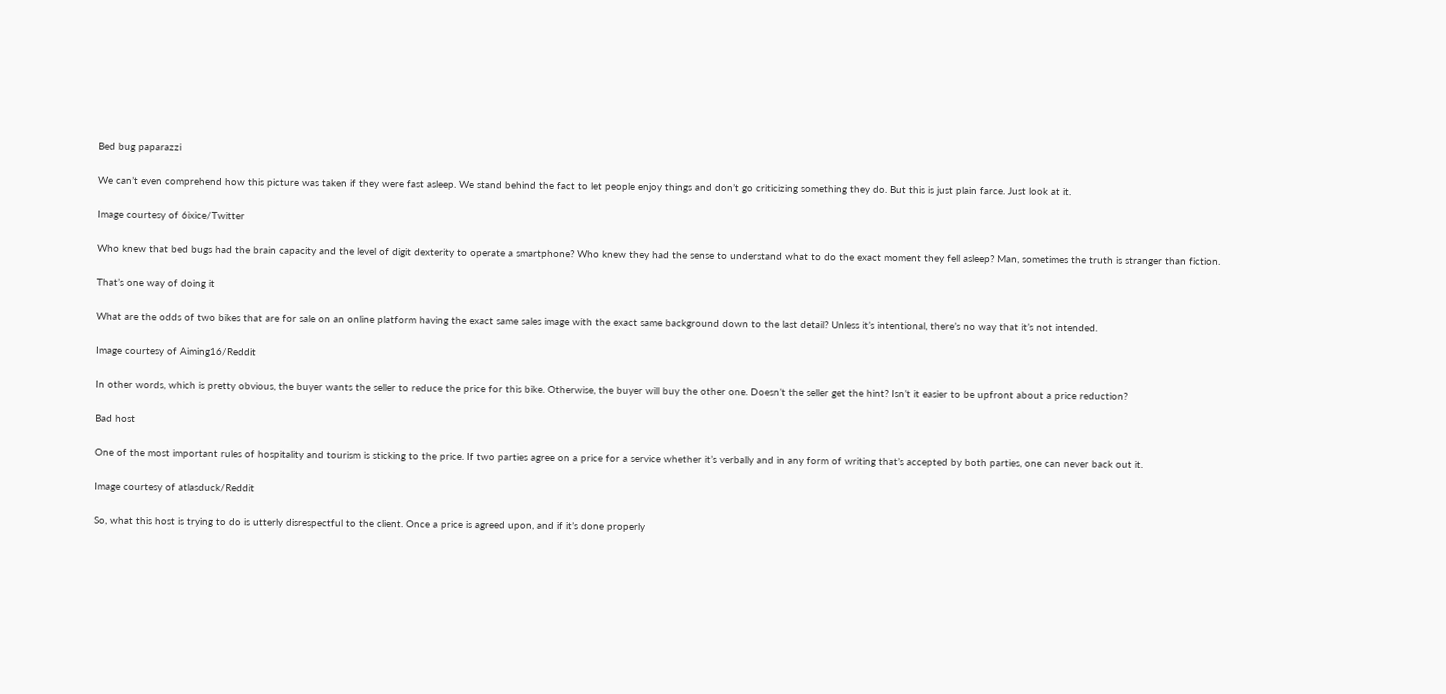Bed bug paparazzi

We can’t even comprehend how this picture was taken if they were fast asleep. We stand behind the fact to let people enjoy things and don’t go criticizing something they do. But this is just plain farce. Just look at it.

Image courtesy of 6ixice/Twitter

Who knew that bed bugs had the brain capacity and the level of digit dexterity to operate a smartphone? Who knew they had the sense to understand what to do the exact moment they fell asleep? Man, sometimes the truth is stranger than fiction.

That’s one way of doing it

What are the odds of two bikes that are for sale on an online platform having the exact same sales image with the exact same background down to the last detail? Unless it’s intentional, there’s no way that it’s not intended.

Image courtesy of Aiming16/Reddit

In other words, which is pretty obvious, the buyer wants the seller to reduce the price for this bike. Otherwise, the buyer will buy the other one. Doesn’t the seller get the hint? Isn’t it easier to be upfront about a price reduction?

Bad host

One of the most important rules of hospitality and tourism is sticking to the price. If two parties agree on a price for a service whether it’s verbally and in any form of writing that’s accepted by both parties, one can never back out it.

Image courtesy of atlasduck/Reddit

So, what this host is trying to do is utterly disrespectful to the client. Once a price is agreed upon, and if it’s done properly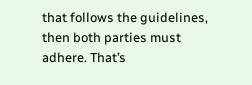that follows the guidelines, then both parties must adhere. That’s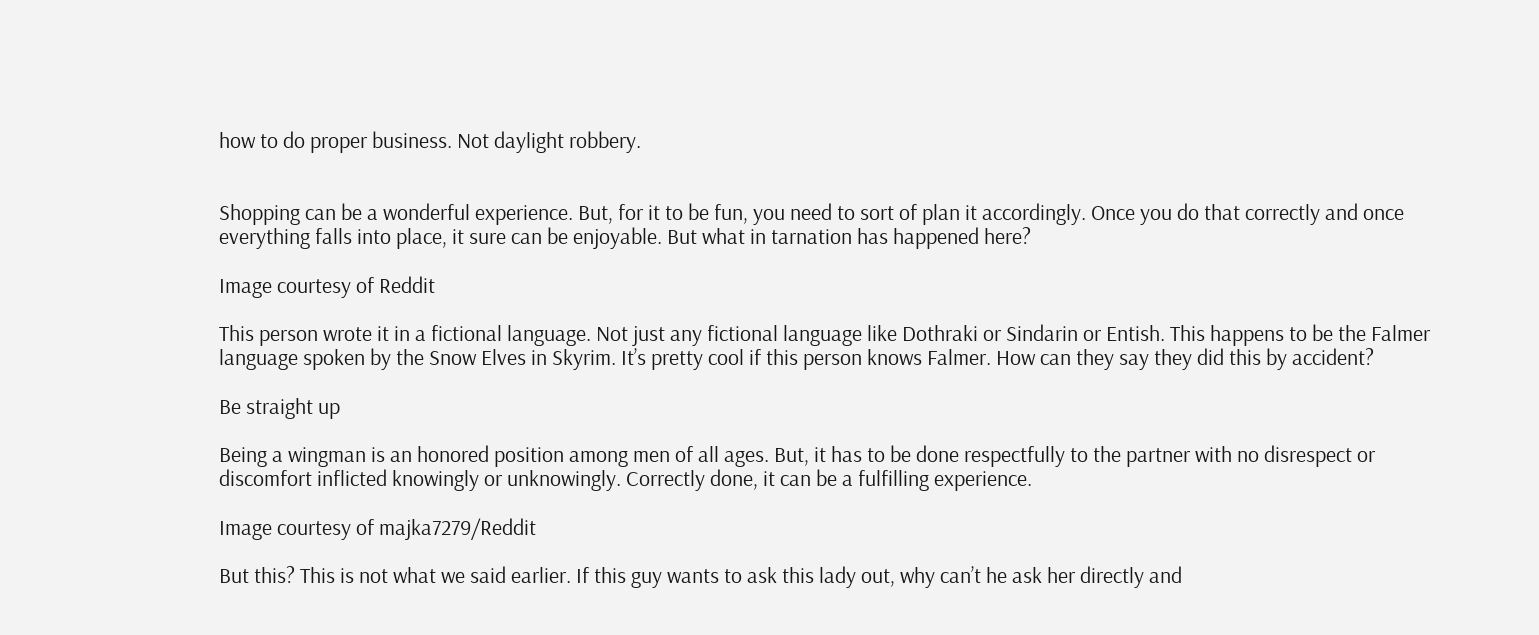how to do proper business. Not daylight robbery.


Shopping can be a wonderful experience. But, for it to be fun, you need to sort of plan it accordingly. Once you do that correctly and once everything falls into place, it sure can be enjoyable. But what in tarnation has happened here?

Image courtesy of Reddit

This person wrote it in a fictional language. Not just any fictional language like Dothraki or Sindarin or Entish. This happens to be the Falmer language spoken by the Snow Elves in Skyrim. It’s pretty cool if this person knows Falmer. How can they say they did this by accident?

Be straight up

Being a wingman is an honored position among men of all ages. But, it has to be done respectfully to the partner with no disrespect or discomfort inflicted knowingly or unknowingly. Correctly done, it can be a fulfilling experience.

Image courtesy of majka7279/Reddit

But this? This is not what we said earlier. If this guy wants to ask this lady out, why can’t he ask her directly and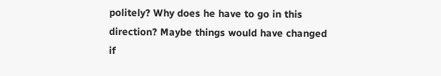politely? Why does he have to go in this direction? Maybe things would have changed if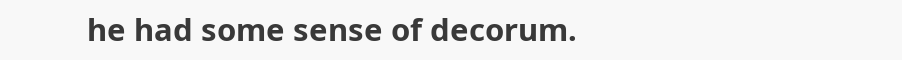he had some sense of decorum.